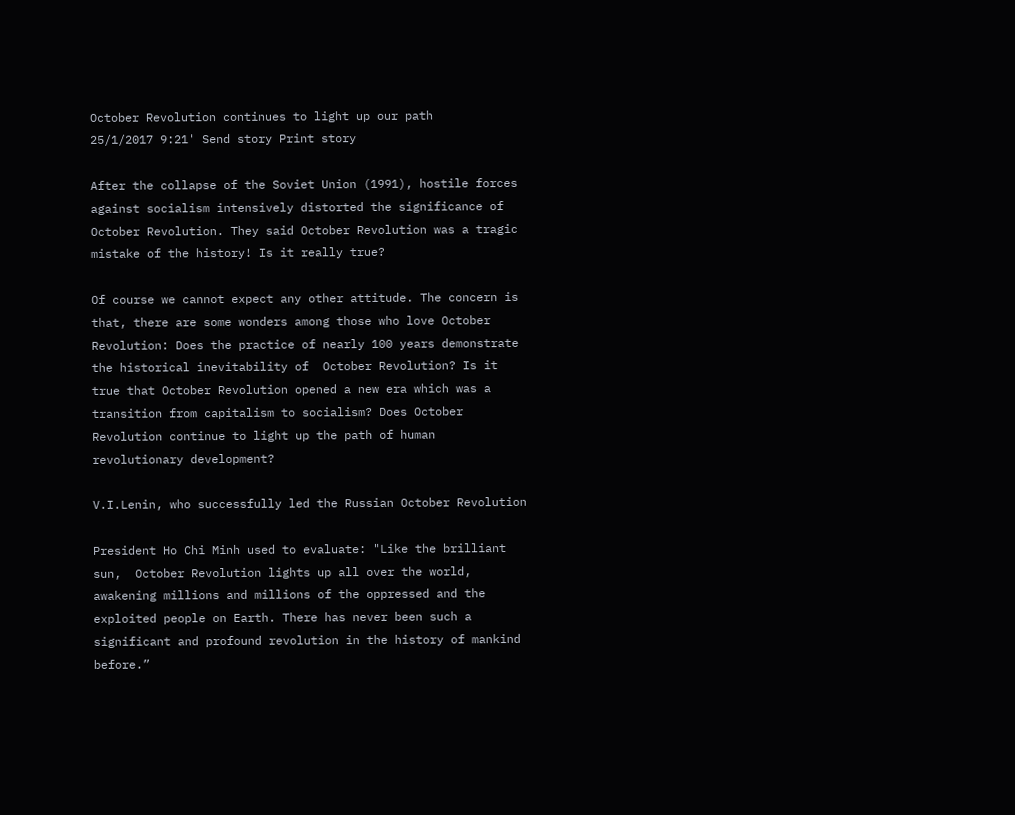October Revolution continues to light up our path
25/1/2017 9:21' Send story Print story

After the collapse of the Soviet Union (1991), hostile forces against socialism intensively distorted the significance of October Revolution. They said October Revolution was a tragic mistake of the history! Is it really true?

Of course we cannot expect any other attitude. The concern is that, there are some wonders among those who love October Revolution: Does the practice of nearly 100 years demonstrate the historical inevitability of  October Revolution? Is it true that October Revolution opened a new era which was a transition from capitalism to socialism? Does October Revolution continue to light up the path of human revolutionary development?

V.I.Lenin, who successfully led the Russian October Revolution

President Ho Chi Minh used to evaluate: "Like the brilliant sun,  October Revolution lights up all over the world, awakening millions and millions of the oppressed and the exploited people on Earth. There has never been such a significant and profound revolution in the history of mankind before.”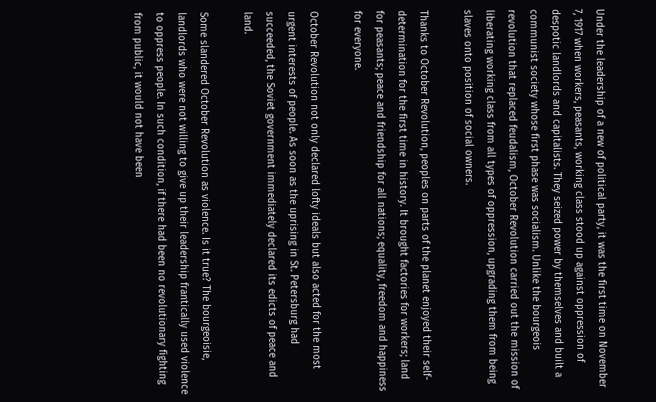Under the leadership of a new of political party, it was the first time on November 7, 1917 when workers, peasants, working class stood up against oppression of despotic landlords and capitalists. They seized power by themselves and built a communist society whose first phase was socialism. Unlike the bourgeois revolution that replaced feudalism, October Revolution carried out the mission of liberating working class from all types of oppression, upgrading them from being slaves onto position of social owners.

Thanks to October Revolution, peoples on parts of the planet enjoyed their self-determination for the first time in history. It brought factories for workers; land for peasants; peace and friendship for all nations; equality, freedom and happiness for everyone.

October Revolution not only declared lofty ideals but also acted for the most urgent interests of people. As soon as the uprising in St. Petersburg had succeeded, the Soviet government immediately declared its edicts of peace and land.

Some slandered October Revolution as violence. Is it true? The bourgeoisie, landlords who were not willing to give up their leadership frantically used violence to oppress people. In such condition, if there had been no revolutionary fighting from public, it would not have been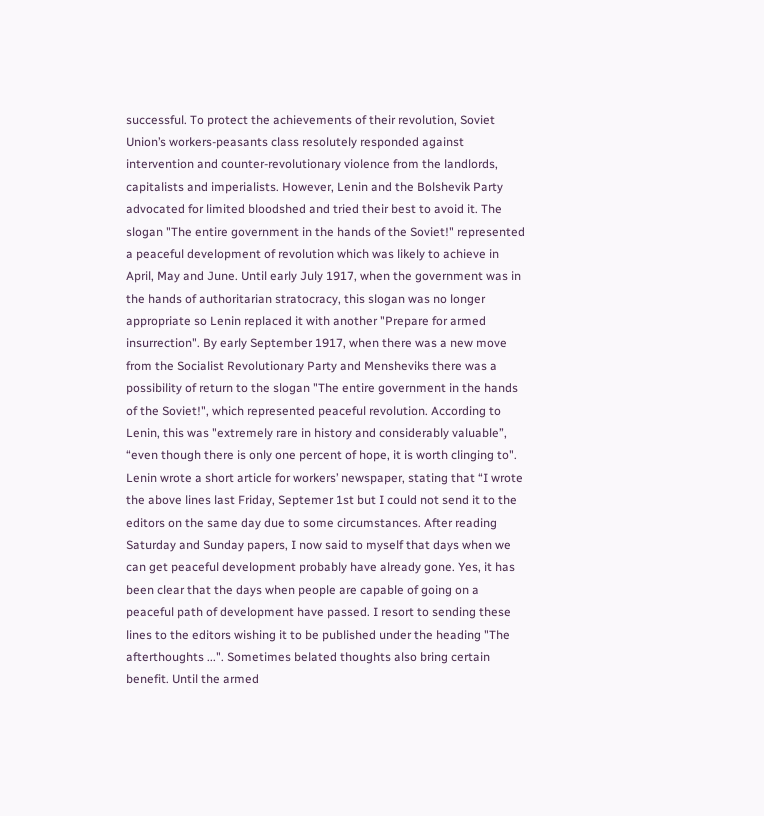successful. To protect the achievements of their revolution, Soviet Union’s workers-peasants class resolutely responded against intervention and counter-revolutionary violence from the landlords, capitalists and imperialists. However, Lenin and the Bolshevik Party advocated for limited bloodshed and tried their best to avoid it. The slogan "The entire government in the hands of the Soviet!" represented a peaceful development of revolution which was likely to achieve in April, May and June. Until early July 1917, when the government was in the hands of authoritarian stratocracy, this slogan was no longer appropriate so Lenin replaced it with another "Prepare for armed insurrection". By early September 1917, when there was a new move from the Socialist Revolutionary Party and Mensheviks there was a possibility of return to the slogan "The entire government in the hands of the Soviet!", which represented peaceful revolution. According to Lenin, this was "extremely rare in history and considerably valuable”,  “even though there is only one percent of hope, it is worth clinging to". Lenin wrote a short article for workers’ newspaper, stating that “I wrote the above lines last Friday, Septemer 1st but I could not send it to the editors on the same day due to some circumstances. After reading Saturday and Sunday papers, I now said to myself that days when we can get peaceful development probably have already gone. Yes, it has been clear that the days when people are capable of going on a peaceful path of development have passed. I resort to sending these lines to the editors wishing it to be published under the heading "The afterthoughts ...". Sometimes belated thoughts also bring certain benefit. Until the armed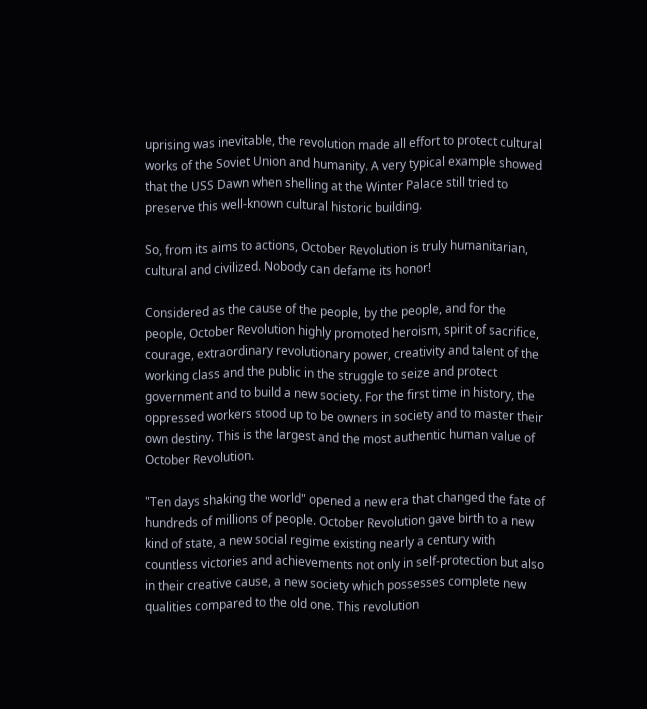uprising was inevitable, the revolution made all effort to protect cultural works of the Soviet Union and humanity. A very typical example showed that the USS Dawn when shelling at the Winter Palace still tried to preserve this well-known cultural historic building.

So, from its aims to actions, October Revolution is truly humanitarian, cultural and civilized. Nobody can defame its honor!

Considered as the cause of the people, by the people, and for the people, October Revolution highly promoted heroism, spirit of sacrifice, courage, extraordinary revolutionary power, creativity and talent of the working class and the public in the struggle to seize and protect government and to build a new society. For the first time in history, the oppressed workers stood up to be owners in society and to master their own destiny. This is the largest and the most authentic human value of October Revolution.

"Ten days shaking the world" opened a new era that changed the fate of hundreds of millions of people. October Revolution gave birth to a new kind of state, a new social regime existing nearly a century with countless victories and achievements not only in self-protection but also in their creative cause, a new society which possesses complete new qualities compared to the old one. This revolution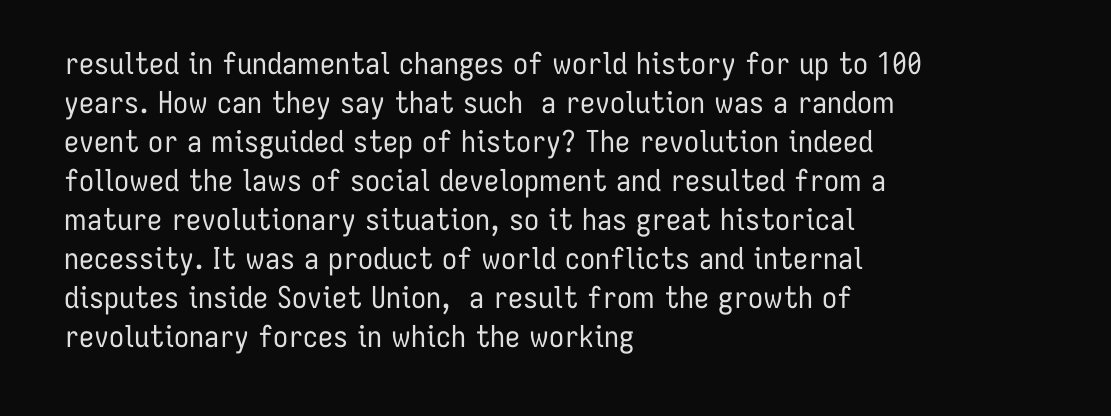resulted in fundamental changes of world history for up to 100 years. How can they say that such  a revolution was a random event or a misguided step of history? The revolution indeed followed the laws of social development and resulted from a mature revolutionary situation, so it has great historical necessity. It was a product of world conflicts and internal disputes inside Soviet Union,  a result from the growth of revolutionary forces in which the working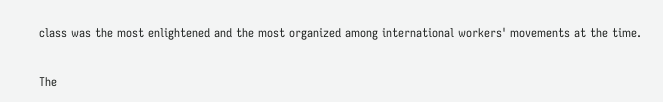class was the most enlightened and the most organized among international workers' movements at the time.

The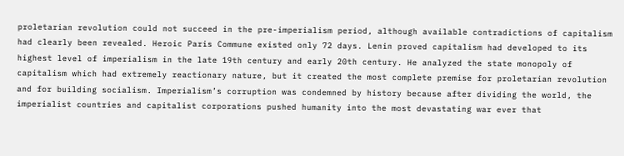proletarian revolution could not succeed in the pre-imperialism period, although available contradictions of capitalism had clearly been revealed. Heroic Paris Commune existed only 72 days. Lenin proved capitalism had developed to its highest level of imperialism in the late 19th century and early 20th century. He analyzed the state monopoly of capitalism which had extremely reactionary nature, but it created the most complete premise for proletarian revolution and for building socialism. Imperialism’s corruption was condemned by history because after dividing the world, the imperialist countries and capitalist corporations pushed humanity into the most devastating war ever that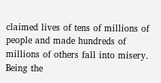claimed lives of tens of millions of people and made hundreds of millions of others fall into misery. Being the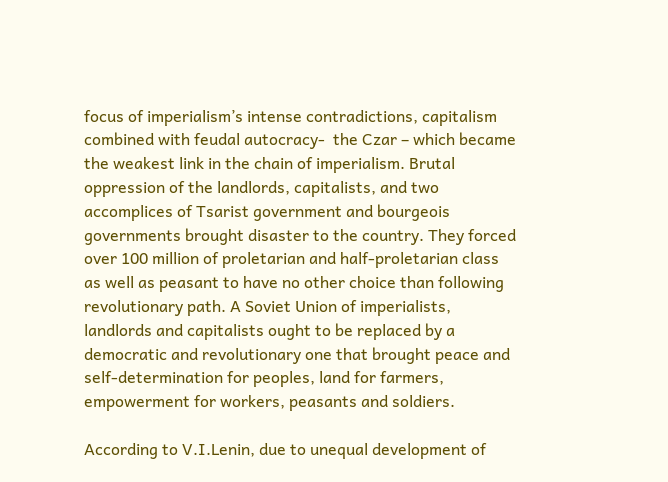focus of imperialism’s intense contradictions, capitalism combined with feudal autocracy-  the Czar – which became the weakest link in the chain of imperialism. Brutal oppression of the landlords, capitalists, and two accomplices of Tsarist government and bourgeois governments brought disaster to the country. They forced over 100 million of proletarian and half-proletarian class as well as peasant to have no other choice than following revolutionary path. A Soviet Union of imperialists, landlords and capitalists ought to be replaced by a democratic and revolutionary one that brought peace and self-determination for peoples, land for farmers, empowerment for workers, peasants and soldiers.

According to V.I.Lenin, due to unequal development of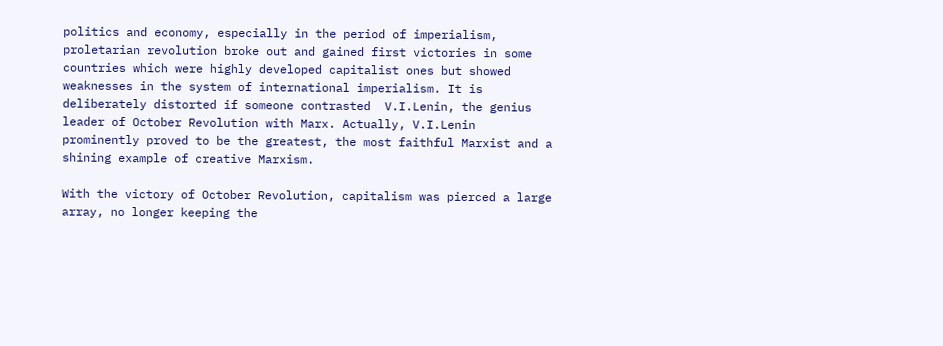politics and economy, especially in the period of imperialism, proletarian revolution broke out and gained first victories in some countries which were highly developed capitalist ones but showed weaknesses in the system of international imperialism. It is deliberately distorted if someone contrasted  V.I.Lenin, the genius leader of October Revolution with Marx. Actually, V.I.Lenin prominently proved to be the greatest, the most faithful Marxist and a shining example of creative Marxism.

With the victory of October Revolution, capitalism was pierced a large array, no longer keeping the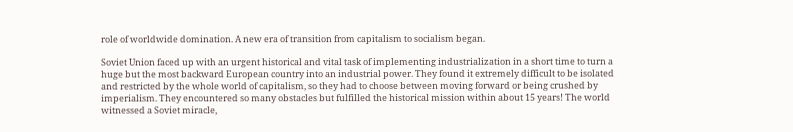role of worldwide domination. A new era of transition from capitalism to socialism began.

Soviet Union faced up with an urgent historical and vital task of implementing industrialization in a short time to turn a huge but the most backward European country into an industrial power. They found it extremely difficult to be isolated and restricted by the whole world of capitalism, so they had to choose between moving forward or being crushed by imperialism. They encountered so many obstacles but fulfilled the historical mission within about 15 years! The world witnessed a Soviet miracle,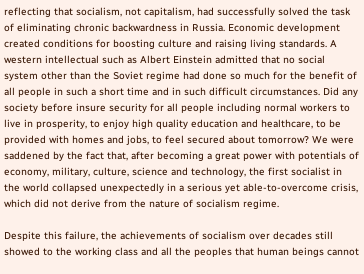reflecting that socialism, not capitalism, had successfully solved the task of eliminating chronic backwardness in Russia. Economic development created conditions for boosting culture and raising living standards. A western intellectual such as Albert Einstein admitted that no social system other than the Soviet regime had done so much for the benefit of all people in such a short time and in such difficult circumstances. Did any society before insure security for all people including normal workers to live in prosperity, to enjoy high quality education and healthcare, to be provided with homes and jobs, to feel secured about tomorrow? We were saddened by the fact that, after becoming a great power with potentials of economy, military, culture, science and technology, the first socialist in the world collapsed unexpectedly in a serious yet able-to-overcome crisis, which did not derive from the nature of socialism regime.

Despite this failure, the achievements of socialism over decades still showed to the working class and all the peoples that human beings cannot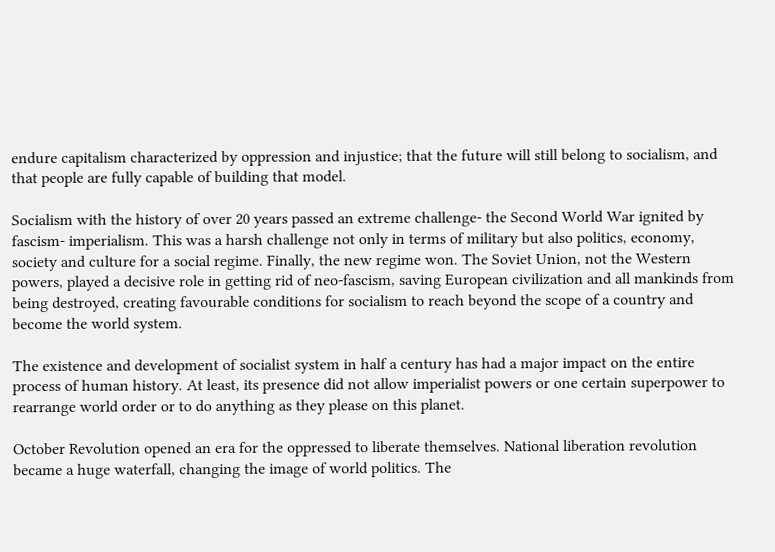endure capitalism characterized by oppression and injustice; that the future will still belong to socialism, and that people are fully capable of building that model.

Socialism with the history of over 20 years passed an extreme challenge- the Second World War ignited by fascism- imperialism. This was a harsh challenge not only in terms of military but also politics, economy, society and culture for a social regime. Finally, the new regime won. The Soviet Union, not the Western powers, played a decisive role in getting rid of neo-fascism, saving European civilization and all mankinds from being destroyed, creating favourable conditions for socialism to reach beyond the scope of a country and become the world system.

The existence and development of socialist system in half a century has had a major impact on the entire process of human history. At least, its presence did not allow imperialist powers or one certain superpower to rearrange world order or to do anything as they please on this planet.

October Revolution opened an era for the oppressed to liberate themselves. National liberation revolution became a huge waterfall, changing the image of world politics. The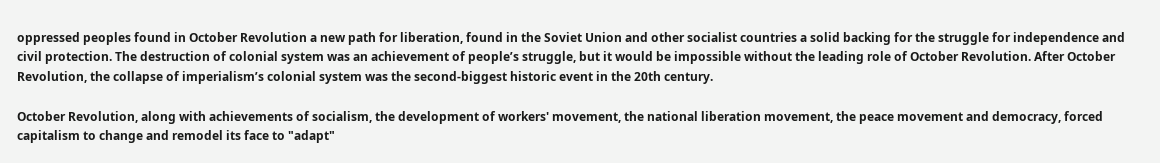oppressed peoples found in October Revolution a new path for liberation, found in the Soviet Union and other socialist countries a solid backing for the struggle for independence and civil protection. The destruction of colonial system was an achievement of people’s struggle, but it would be impossible without the leading role of October Revolution. After October Revolution, the collapse of imperialism’s colonial system was the second-biggest historic event in the 20th century.

October Revolution, along with achievements of socialism, the development of workers' movement, the national liberation movement, the peace movement and democracy, forced capitalism to change and remodel its face to "adapt"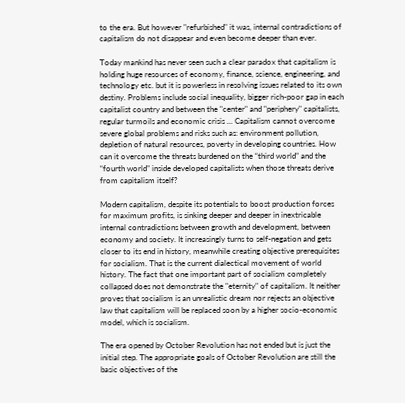to the era. But however "refurbished" it was, internal contradictions of capitalism do not disappear and even become deeper than ever.

Today mankind has never seen such a clear paradox that capitalism is holding huge resources of economy, finance, science, engineering, and technology etc. but it is powerless in resolving issues related to its own destiny. Problems include social inequality, bigger rich-poor gap in each capitalist country and between the "center" and "periphery" capitalists, regular turmoils and economic crisis ... Capitalism cannot overcome severe global problems and risks such as: environment pollution, depletion of natural resources, poverty in developing countries. How can it overcome the threats burdened on the “third world” and the “fourth world” inside developed capitalists when those threats derive from capitalism itself?

Modern capitalism, despite its potentials to boost production forces for maximum profits, is sinking deeper and deeper in inextricable internal contradictions between growth and development, between economy and society. It increasingly turns to self-negation and gets closer to its end in history, meanwhile creating objective prerequisites for socialism. That is the current dialectical movement of world history. The fact that one important part of socialism completely collapsed does not demonstrate the "eternity" of capitalism. It neither proves that socialism is an unrealistic dream nor rejects an objective law that capitalism will be replaced soon by a higher socio-economic model, which is socialism.

The era opened by October Revolution has not ended but is just the initial step. The appropriate goals of October Revolution are still the basic objectives of the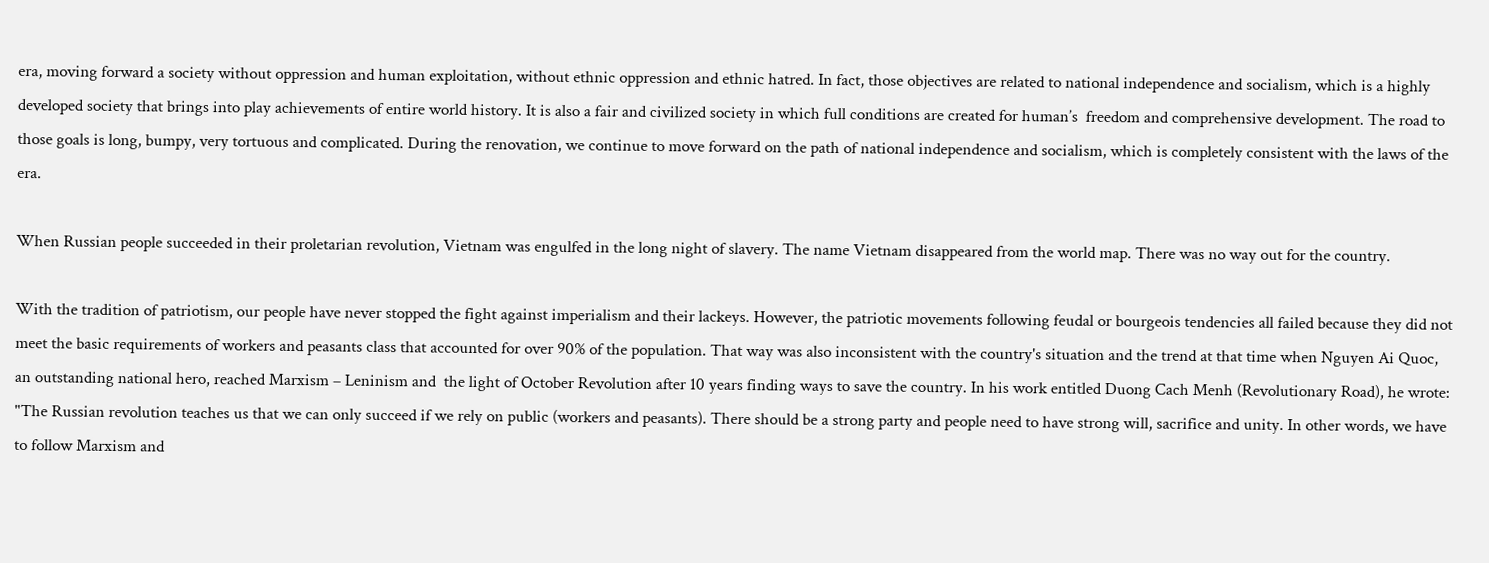era, moving forward a society without oppression and human exploitation, without ethnic oppression and ethnic hatred. In fact, those objectives are related to national independence and socialism, which is a highly developed society that brings into play achievements of entire world history. It is also a fair and civilized society in which full conditions are created for human’s  freedom and comprehensive development. The road to those goals is long, bumpy, very tortuous and complicated. During the renovation, we continue to move forward on the path of national independence and socialism, which is completely consistent with the laws of the era.

When Russian people succeeded in their proletarian revolution, Vietnam was engulfed in the long night of slavery. The name Vietnam disappeared from the world map. There was no way out for the country.

With the tradition of patriotism, our people have never stopped the fight against imperialism and their lackeys. However, the patriotic movements following feudal or bourgeois tendencies all failed because they did not meet the basic requirements of workers and peasants class that accounted for over 90% of the population. That way was also inconsistent with the country's situation and the trend at that time when Nguyen Ai Quoc, an outstanding national hero, reached Marxism – Leninism and  the light of October Revolution after 10 years finding ways to save the country. In his work entitled Duong Cach Menh (Revolutionary Road), he wrote: "The Russian revolution teaches us that we can only succeed if we rely on public (workers and peasants). There should be a strong party and people need to have strong will, sacrifice and unity. In other words, we have to follow Marxism and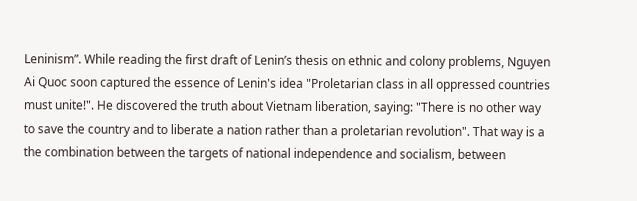Leninism”. While reading the first draft of Lenin’s thesis on ethnic and colony problems, Nguyen Ai Quoc soon captured the essence of Lenin's idea "Proletarian class in all oppressed countries must unite!". He discovered the truth about Vietnam liberation, saying: "There is no other way to save the country and to liberate a nation rather than a proletarian revolution". That way is a the combination between the targets of national independence and socialism, between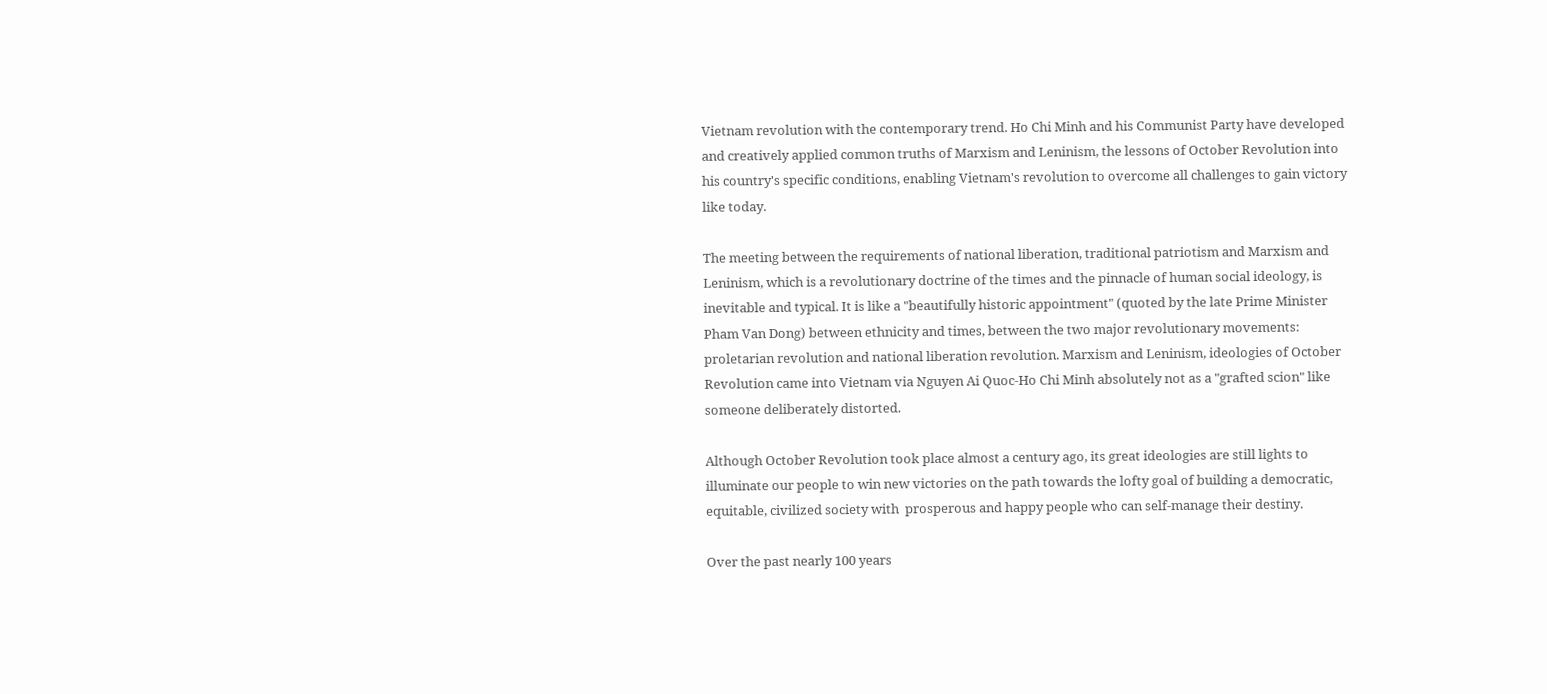Vietnam revolution with the contemporary trend. Ho Chi Minh and his Communist Party have developed and creatively applied common truths of Marxism and Leninism, the lessons of October Revolution into his country's specific conditions, enabling Vietnam's revolution to overcome all challenges to gain victory like today.

The meeting between the requirements of national liberation, traditional patriotism and Marxism and Leninism, which is a revolutionary doctrine of the times and the pinnacle of human social ideology, is inevitable and typical. It is like a "beautifully historic appointment" (quoted by the late Prime Minister Pham Van Dong) between ethnicity and times, between the two major revolutionary movements: proletarian revolution and national liberation revolution. Marxism and Leninism, ideologies of October Revolution came into Vietnam via Nguyen Ai Quoc-Ho Chi Minh absolutely not as a "grafted scion" like someone deliberately distorted.

Although October Revolution took place almost a century ago, its great ideologies are still lights to illuminate our people to win new victories on the path towards the lofty goal of building a democratic, equitable, civilized society with  prosperous and happy people who can self-manage their destiny.

Over the past nearly 100 years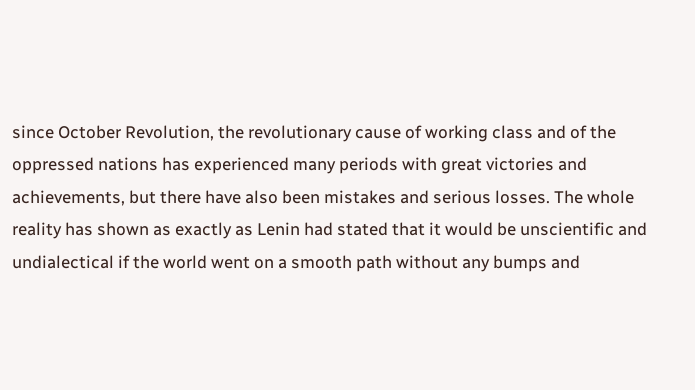since October Revolution, the revolutionary cause of working class and of the oppressed nations has experienced many periods with great victories and achievements, but there have also been mistakes and serious losses. The whole reality has shown as exactly as Lenin had stated that it would be unscientific and undialectical if the world went on a smooth path without any bumps and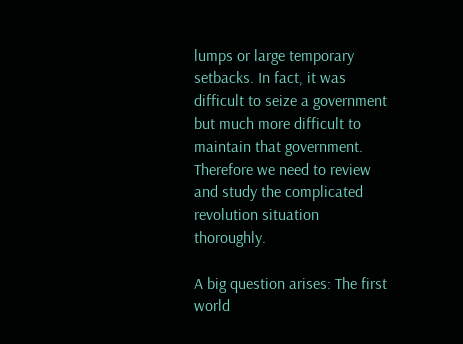lumps or large temporary setbacks. In fact, it was difficult to seize a government but much more difficult to maintain that government. Therefore we need to review and study the complicated revolution situation thoroughly.

A big question arises: The first world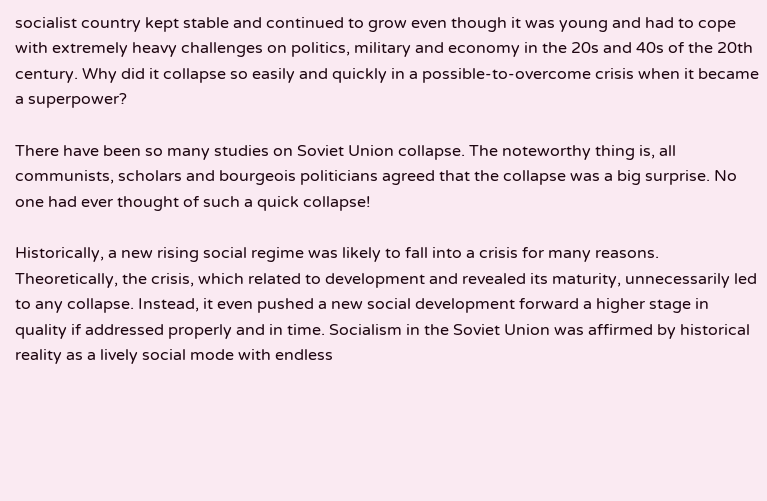socialist country kept stable and continued to grow even though it was young and had to cope with extremely heavy challenges on politics, military and economy in the 20s and 40s of the 20th century. Why did it collapse so easily and quickly in a possible-to-overcome crisis when it became a superpower?

There have been so many studies on Soviet Union collapse. The noteworthy thing is, all communists, scholars and bourgeois politicians agreed that the collapse was a big surprise. No one had ever thought of such a quick collapse!

Historically, a new rising social regime was likely to fall into a crisis for many reasons. Theoretically, the crisis, which related to development and revealed its maturity, unnecessarily led to any collapse. Instead, it even pushed a new social development forward a higher stage in quality if addressed properly and in time. Socialism in the Soviet Union was affirmed by historical reality as a lively social mode with endless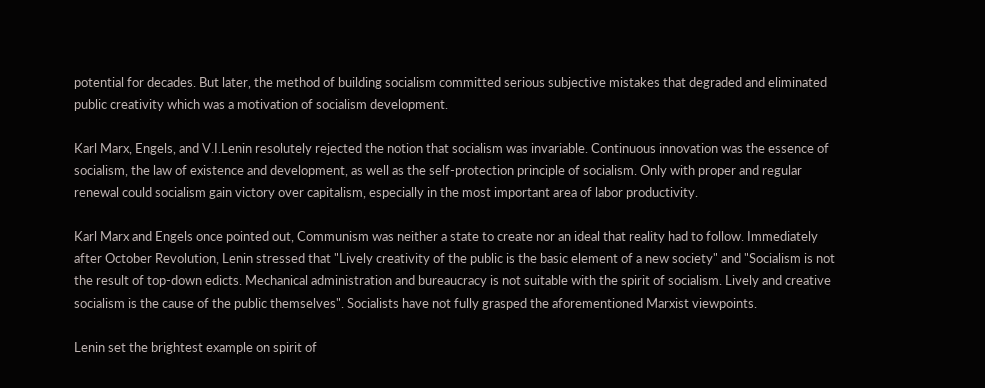potential for decades. But later, the method of building socialism committed serious subjective mistakes that degraded and eliminated public creativity which was a motivation of socialism development.

Karl Marx, Engels, and V.I.Lenin resolutely rejected the notion that socialism was invariable. Continuous innovation was the essence of socialism, the law of existence and development, as well as the self-protection principle of socialism. Only with proper and regular renewal could socialism gain victory over capitalism, especially in the most important area of labor productivity.

Karl Marx and Engels once pointed out, Communism was neither a state to create nor an ideal that reality had to follow. Immediately after October Revolution, Lenin stressed that "Lively creativity of the public is the basic element of a new society" and "Socialism is not the result of top-down edicts. Mechanical administration and bureaucracy is not suitable with the spirit of socialism. Lively and creative socialism is the cause of the public themselves". Socialists have not fully grasped the aforementioned Marxist viewpoints.

Lenin set the brightest example on spirit of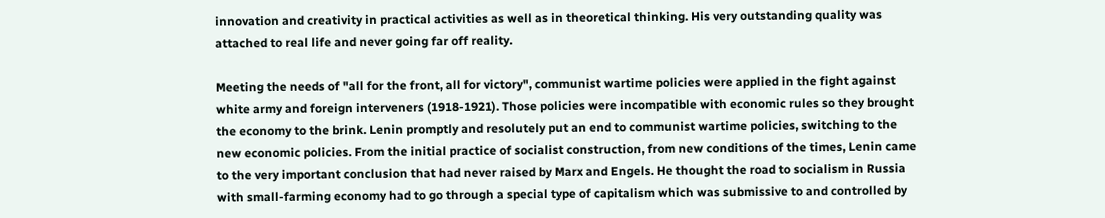innovation and creativity in practical activities as well as in theoretical thinking. His very outstanding quality was attached to real life and never going far off reality.

Meeting the needs of "all for the front, all for victory", communist wartime policies were applied in the fight against white army and foreign interveners (1918-1921). Those policies were incompatible with economic rules so they brought the economy to the brink. Lenin promptly and resolutely put an end to communist wartime policies, switching to the new economic policies. From the initial practice of socialist construction, from new conditions of the times, Lenin came to the very important conclusion that had never raised by Marx and Engels. He thought the road to socialism in Russia with small-farming economy had to go through a special type of capitalism which was submissive to and controlled by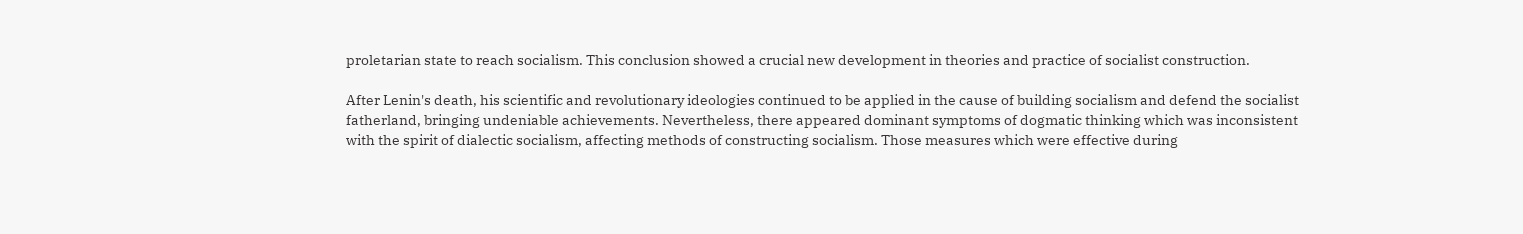proletarian state to reach socialism. This conclusion showed a crucial new development in theories and practice of socialist construction.

After Lenin's death, his scientific and revolutionary ideologies continued to be applied in the cause of building socialism and defend the socialist fatherland, bringing undeniable achievements. Nevertheless, there appeared dominant symptoms of dogmatic thinking which was inconsistent with the spirit of dialectic socialism, affecting methods of constructing socialism. Those measures which were effective during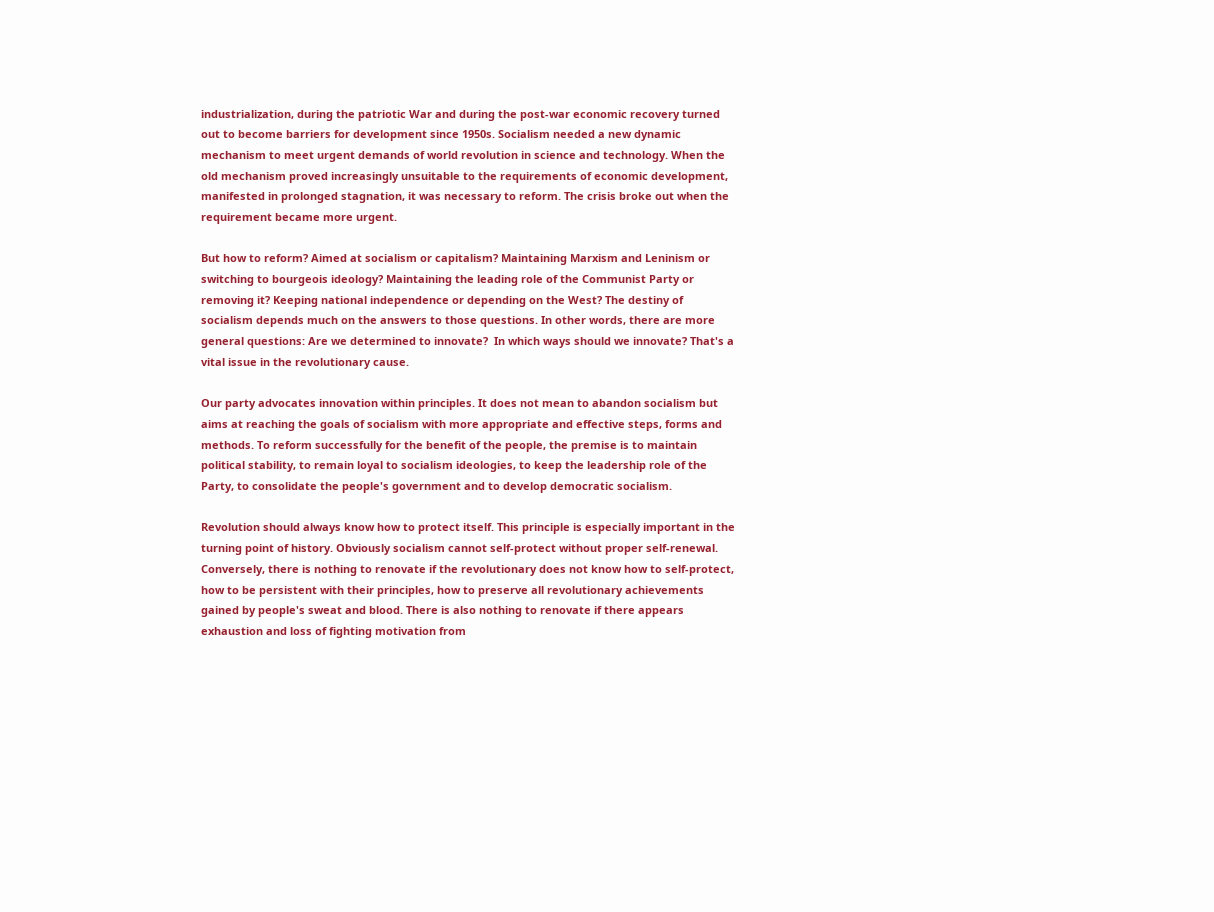industrialization, during the patriotic War and during the post-war economic recovery turned out to become barriers for development since 1950s. Socialism needed a new dynamic mechanism to meet urgent demands of world revolution in science and technology. When the old mechanism proved increasingly unsuitable to the requirements of economic development, manifested in prolonged stagnation, it was necessary to reform. The crisis broke out when the requirement became more urgent.

But how to reform? Aimed at socialism or capitalism? Maintaining Marxism and Leninism or switching to bourgeois ideology? Maintaining the leading role of the Communist Party or removing it? Keeping national independence or depending on the West? The destiny of socialism depends much on the answers to those questions. In other words, there are more general questions: Are we determined to innovate?  In which ways should we innovate? That's a vital issue in the revolutionary cause.

Our party advocates innovation within principles. It does not mean to abandon socialism but aims at reaching the goals of socialism with more appropriate and effective steps, forms and methods. To reform successfully for the benefit of the people, the premise is to maintain political stability, to remain loyal to socialism ideologies, to keep the leadership role of the Party, to consolidate the people's government and to develop democratic socialism.

Revolution should always know how to protect itself. This principle is especially important in the turning point of history. Obviously socialism cannot self-protect without proper self-renewal. Conversely, there is nothing to renovate if the revolutionary does not know how to self-protect, how to be persistent with their principles, how to preserve all revolutionary achievements gained by people's sweat and blood. There is also nothing to renovate if there appears exhaustion and loss of fighting motivation from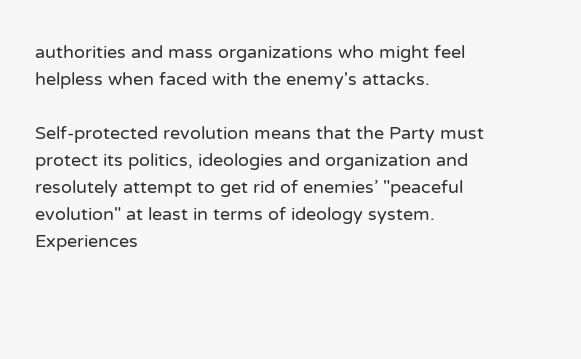authorities and mass organizations who might feel helpless when faced with the enemy's attacks.

Self-protected revolution means that the Party must protect its politics, ideologies and organization and resolutely attempt to get rid of enemies’ "peaceful evolution" at least in terms of ideology system. Experiences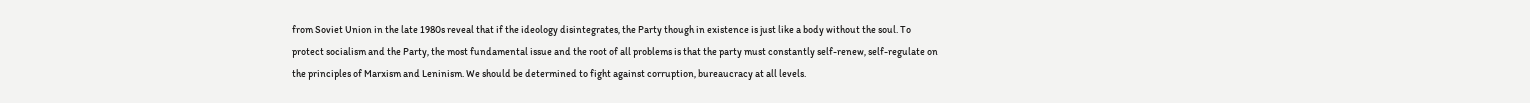from Soviet Union in the late 1980s reveal that if the ideology disintegrates, the Party though in existence is just like a body without the soul. To protect socialism and the Party, the most fundamental issue and the root of all problems is that the party must constantly self-renew, self-regulate on the principles of Marxism and Leninism. We should be determined to fight against corruption, bureaucracy at all levels.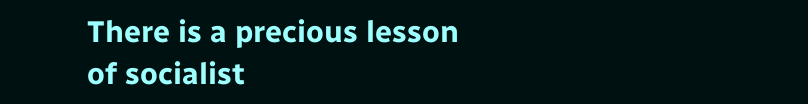There is a precious lesson of socialist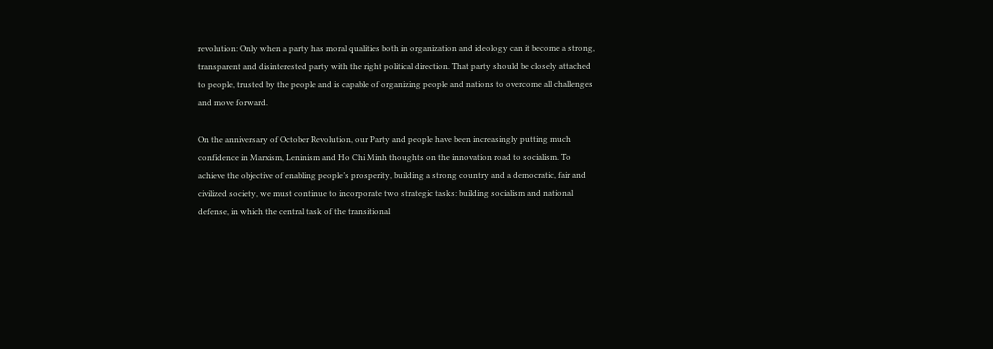revolution: Only when a party has moral qualities both in organization and ideology can it become a strong, transparent and disinterested party with the right political direction. That party should be closely attached to people, trusted by the people and is capable of organizing people and nations to overcome all challenges and move forward.

On the anniversary of October Revolution, our Party and people have been increasingly putting much confidence in Marxism, Leninism and Ho Chi Minh thoughts on the innovation road to socialism. To achieve the objective of enabling people’s prosperity, building a strong country and a democratic, fair and civilized society, we must continue to incorporate two strategic tasks: building socialism and national defense, in which the central task of the transitional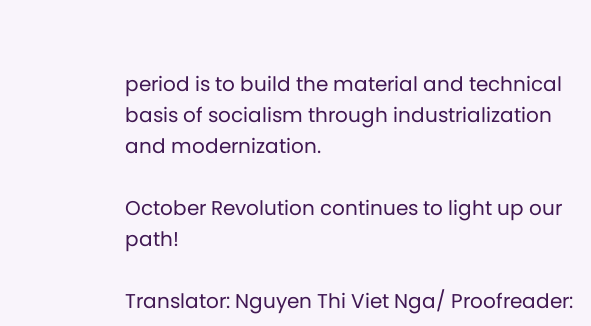period is to build the material and technical basis of socialism through industrialization and modernization.

October Revolution continues to light up our path!

Translator: Nguyen Thi Viet Nga/ Proofreader: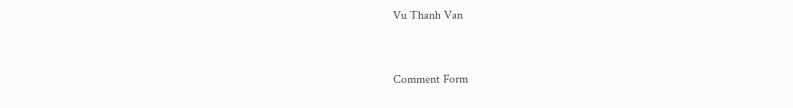Vu Thanh Van


Comment Form